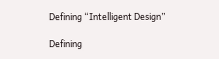Defining “Intelligent Design”

Defining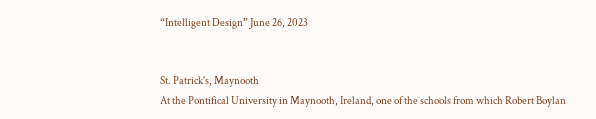“Intelligent Design” June 26, 2023


St. Patrick's, Maynooth
At the Pontifical University in Maynooth, Ireland, one of the schools from which Robert Boylan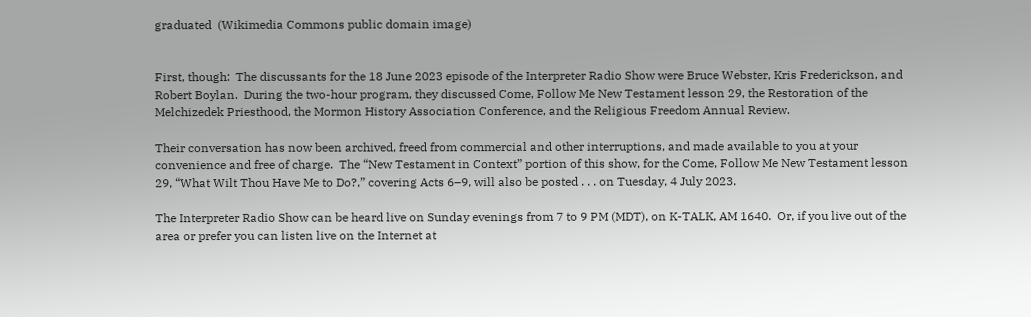graduated  (Wikimedia Commons public domain image)


First, though:  The discussants for the 18 June 2023 episode of the Interpreter Radio Show were Bruce Webster, Kris Frederickson, and Robert Boylan.  During the two-hour program, they discussed Come, Follow Me New Testament lesson 29, the Restoration of the Melchizedek Priesthood, the Mormon History Association Conference, and the Religious Freedom Annual Review.

Their conversation has now been archived, freed from commercial and other interruptions, and made available to you at your convenience and free of charge.  The “New Testament in Context” portion of this show, for the Come, Follow Me New Testament lesson 29, “What Wilt Thou Have Me to Do?,” covering Acts 6–9, will also be posted . . . on Tuesday, 4 July 2023.

The Interpreter Radio Show can be heard live on Sunday evenings from 7 to 9 PM (MDT), on K-TALK, AM 1640.  Or, if you live out of the area or prefer you can listen live on the Internet at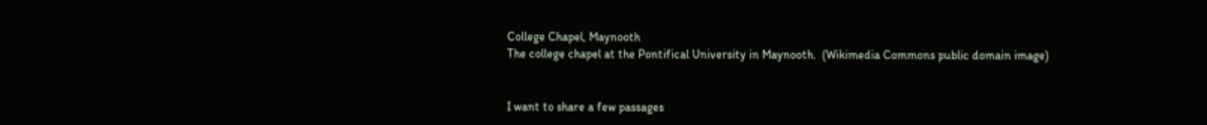College Chapel, Maynooth
The college chapel at the Pontifical University in Maynooth.  (Wikimedia Commons public domain image)


I want to share a few passages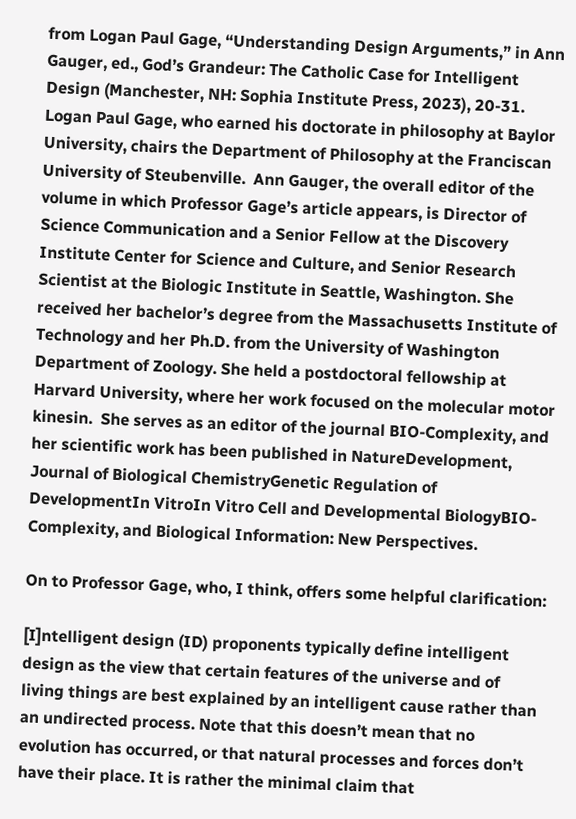from Logan Paul Gage, “Understanding Design Arguments,” in Ann Gauger, ed., God’s Grandeur: The Catholic Case for Intelligent Design (Manchester, NH: Sophia Institute Press, 2023), 20-31.  Logan Paul Gage, who earned his doctorate in philosophy at Baylor University, chairs the Department of Philosophy at the Franciscan University of Steubenville.  Ann Gauger, the overall editor of the volume in which Professor Gage’s article appears, is Director of Science Communication and a Senior Fellow at the Discovery Institute Center for Science and Culture, and Senior Research Scientist at the Biologic Institute in Seattle, Washington. She received her bachelor’s degree from the Massachusetts Institute of Technology and her Ph.D. from the University of Washington Department of Zoology. She held a postdoctoral fellowship at Harvard University, where her work focused on the molecular motor kinesin.  She serves as an editor of the journal BIO-Complexity, and her scientific work has been published in NatureDevelopment, Journal of Biological ChemistryGenetic Regulation of DevelopmentIn VitroIn Vitro Cell and Developmental BiologyBIO-Complexity, and Biological Information: New Perspectives.

On to Professor Gage, who, I think, offers some helpful clarification:

[I]ntelligent design (ID) proponents typically define intelligent design as the view that certain features of the universe and of living things are best explained by an intelligent cause rather than an undirected process. Note that this doesn’t mean that no evolution has occurred, or that natural processes and forces don’t have their place. It is rather the minimal claim that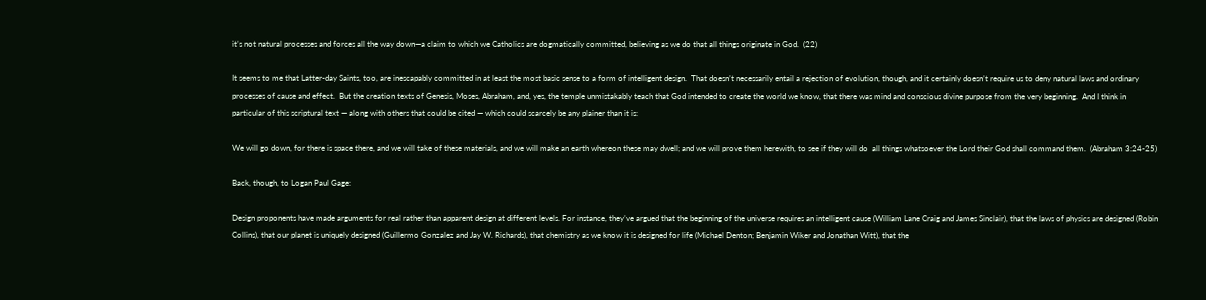it’s not natural processes and forces all the way down—a claim to which we Catholics are dogmatically committed, believing as we do that all things originate in God.  (22)

It seems to me that Latter-day Saints, too, are inescapably committed in at least the most basic sense to a form of intelligent design.  That doesn’t necessarily entail a rejection of evolution, though, and it certainly doesn’t require us to deny natural laws and ordinary processes of cause and effect.  But the creation texts of Genesis, Moses, Abraham, and, yes, the temple unmistakably teach that God intended to create the world we know, that there was mind and conscious divine purpose from the very beginning.  And I think in particular of this scriptural text — along with others that could be cited — which could scarcely be any plainer than it is:

We will go down, for there is space there, and we will take of these materials, and we will make an earth whereon these may dwell; and we will prove them herewith, to see if they will do  all things whatsoever the Lord their God shall command them.  (Abraham 3:24-25)

Back, though, to Logan Paul Gage:

Design proponents have made arguments for real rather than apparent design at different levels. For instance, they’ve argued that the beginning of the universe requires an intelligent cause (William Lane Craig and James Sinclair), that the laws of physics are designed (Robin Collins), that our planet is uniquely designed (Guillermo Gonzalez and Jay W. Richards), that chemistry as we know it is designed for life (Michael Denton; Benjamin Wiker and Jonathan Witt), that the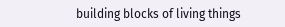building blocks of living things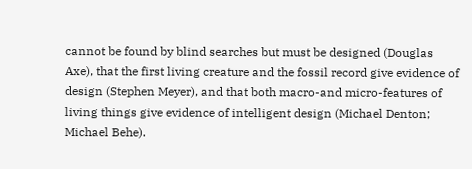cannot be found by blind searches but must be designed (Douglas Axe), that the first living creature and the fossil record give evidence of design (Stephen Meyer), and that both macro-and micro-features of living things give evidence of intelligent design (Michael Denton; Michael Behe).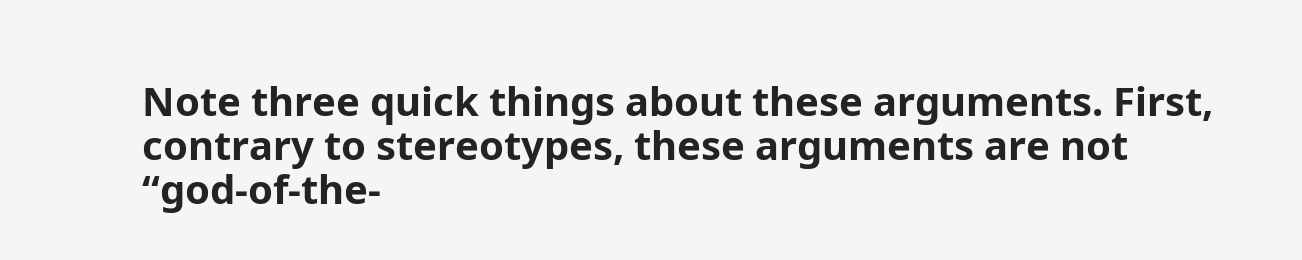Note three quick things about these arguments. First, contrary to stereotypes, these arguments are not “god-of-the-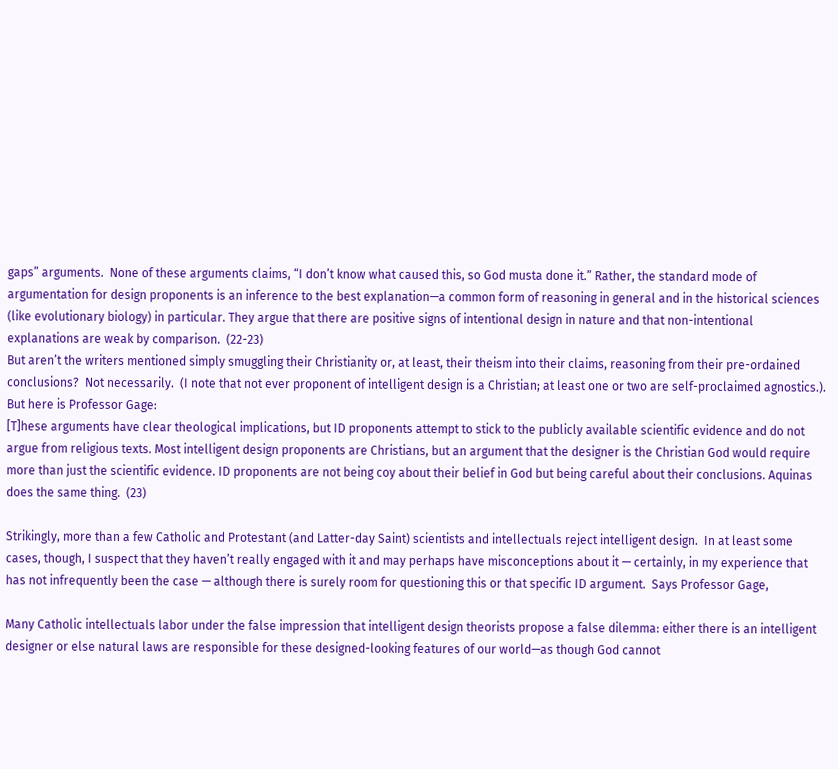gaps” arguments.  None of these arguments claims, “I don’t know what caused this, so God musta done it.” Rather, the standard mode of argumentation for design proponents is an inference to the best explanation—a common form of reasoning in general and in the historical sciences (like evolutionary biology) in particular. They argue that there are positive signs of intentional design in nature and that non-intentional explanations are weak by comparison.  (22-23)
But aren’t the writers mentioned simply smuggling their Christianity or, at least, their theism into their claims, reasoning from their pre-ordained conclusions?  Not necessarily.  (I note that not ever proponent of intelligent design is a Christian; at least one or two are self-proclaimed agnostics.). But here is Professor Gage:
[T]hese arguments have clear theological implications, but ID proponents attempt to stick to the publicly available scientific evidence and do not argue from religious texts. Most intelligent design proponents are Christians, but an argument that the designer is the Christian God would require more than just the scientific evidence. ID proponents are not being coy about their belief in God but being careful about their conclusions. Aquinas does the same thing.  (23)

Strikingly, more than a few Catholic and Protestant (and Latter-day Saint) scientists and intellectuals reject intelligent design.  In at least some cases, though, I suspect that they haven’t really engaged with it and may perhaps have misconceptions about it — certainly, in my experience that has not infrequently been the case — although there is surely room for questioning this or that specific ID argument.  Says Professor Gage,

Many Catholic intellectuals labor under the false impression that intelligent design theorists propose a false dilemma: either there is an intelligent designer or else natural laws are responsible for these designed-looking features of our world—as though God cannot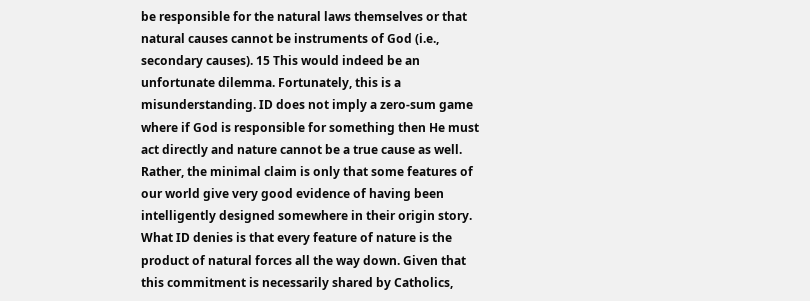be responsible for the natural laws themselves or that natural causes cannot be instruments of God (i.e., secondary causes). 15 This would indeed be an unfortunate dilemma. Fortunately, this is a misunderstanding. ID does not imply a zero-sum game where if God is responsible for something then He must act directly and nature cannot be a true cause as well. Rather, the minimal claim is only that some features of our world give very good evidence of having been intelligently designed somewhere in their origin story.  What ID denies is that every feature of nature is the product of natural forces all the way down. Given that this commitment is necessarily shared by Catholics,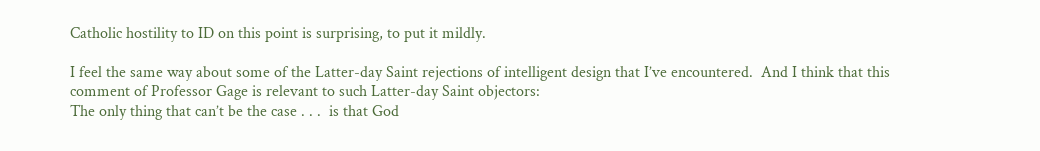Catholic hostility to ID on this point is surprising, to put it mildly.

I feel the same way about some of the Latter-day Saint rejections of intelligent design that I’ve encountered.  And I think that this comment of Professor Gage is relevant to such Latter-day Saint objectors:
The only thing that can’t be the case . . .  is that God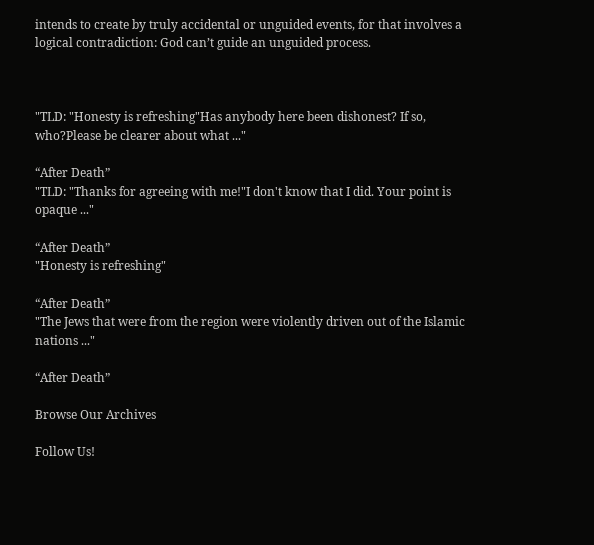intends to create by truly accidental or unguided events, for that involves a logical contradiction: God can’t guide an unguided process.



"TLD: "Honesty is refreshing"Has anybody here been dishonest? If so, who?Please be clearer about what ..."

“After Death”
"TLD: "Thanks for agreeing with me!"I don't know that I did. Your point is opaque ..."

“After Death”
"Honesty is refreshing"

“After Death”
"The Jews that were from the region were violently driven out of the Islamic nations ..."

“After Death”

Browse Our Archives

Follow Us!